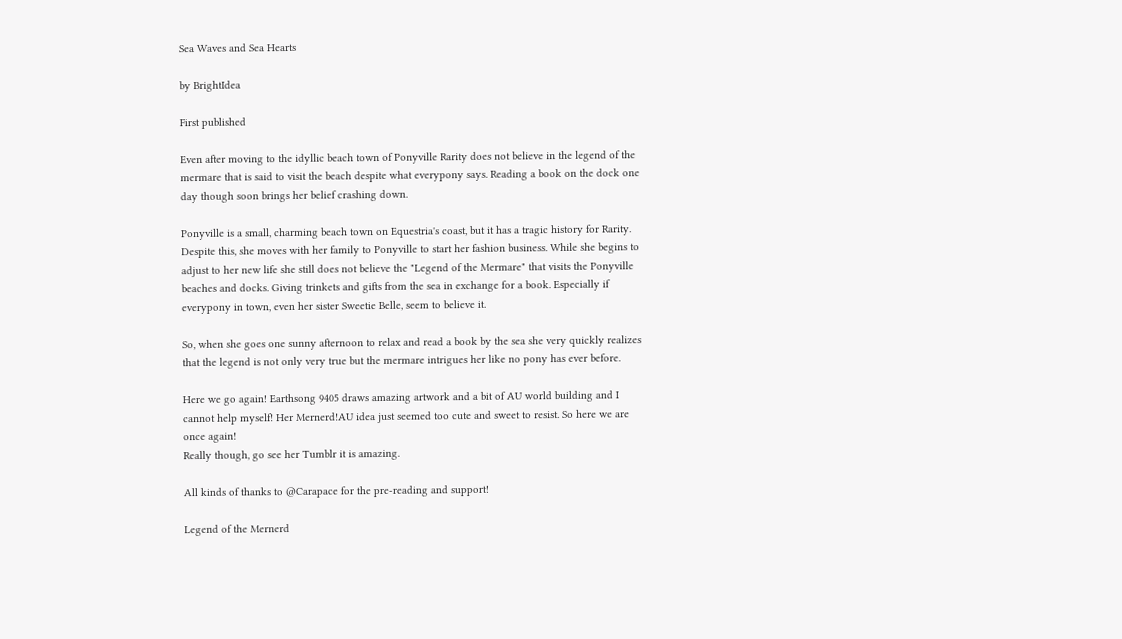Sea Waves and Sea Hearts

by BrightIdea

First published

Even after moving to the idyllic beach town of Ponyville Rarity does not believe in the legend of the mermare that is said to visit the beach despite what everypony says. Reading a book on the dock one day though soon brings her belief crashing down.

Ponyville is a small, charming beach town on Equestria's coast, but it has a tragic history for Rarity. Despite this, she moves with her family to Ponyville to start her fashion business. While she begins to adjust to her new life she still does not believe the "Legend of the Mermare" that visits the Ponyville beaches and docks. Giving trinkets and gifts from the sea in exchange for a book. Especially if everypony in town, even her sister Sweetie Belle, seem to believe it.

So, when she goes one sunny afternoon to relax and read a book by the sea she very quickly realizes that the legend is not only very true but the mermare intrigues her like no pony has ever before.

Here we go again! Earthsong 9405 draws amazing artwork and a bit of AU world building and I cannot help myself! Her Mernerd!AU idea just seemed too cute and sweet to resist. So here we are once again!
Really though, go see her Tumblr it is amazing.

All kinds of thanks to @Carapace for the pre-reading and support!

Legend of the Mernerd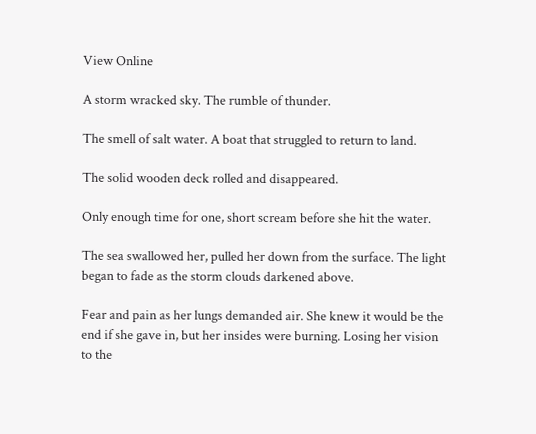View Online

A storm wracked sky. The rumble of thunder.

The smell of salt water. A boat that struggled to return to land.

The solid wooden deck rolled and disappeared.

Only enough time for one, short scream before she hit the water.

The sea swallowed her, pulled her down from the surface. The light began to fade as the storm clouds darkened above.

Fear and pain as her lungs demanded air. She knew it would be the end if she gave in, but her insides were burning. Losing her vision to the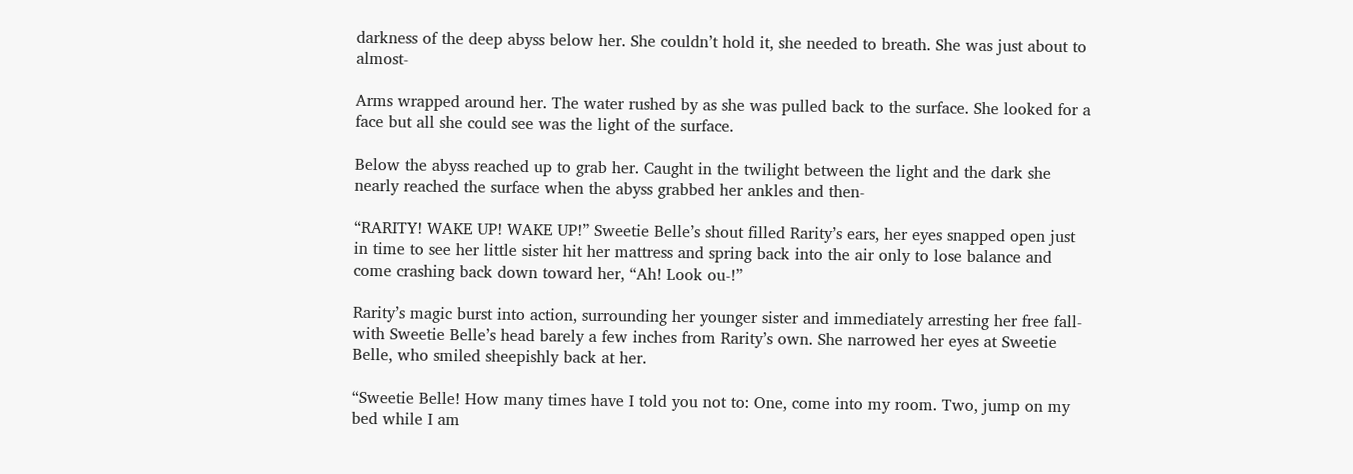darkness of the deep abyss below her. She couldn’t hold it, she needed to breath. She was just about to almost-

Arms wrapped around her. The water rushed by as she was pulled back to the surface. She looked for a face but all she could see was the light of the surface.

Below the abyss reached up to grab her. Caught in the twilight between the light and the dark she nearly reached the surface when the abyss grabbed her ankles and then-

“RARITY! WAKE UP! WAKE UP!” Sweetie Belle’s shout filled Rarity’s ears, her eyes snapped open just in time to see her little sister hit her mattress and spring back into the air only to lose balance and come crashing back down toward her, “Ah! Look ou-!”

Rarity’s magic burst into action, surrounding her younger sister and immediately arresting her free fall-with Sweetie Belle’s head barely a few inches from Rarity’s own. She narrowed her eyes at Sweetie Belle, who smiled sheepishly back at her.

“Sweetie Belle! How many times have I told you not to: One, come into my room. Two, jump on my bed while I am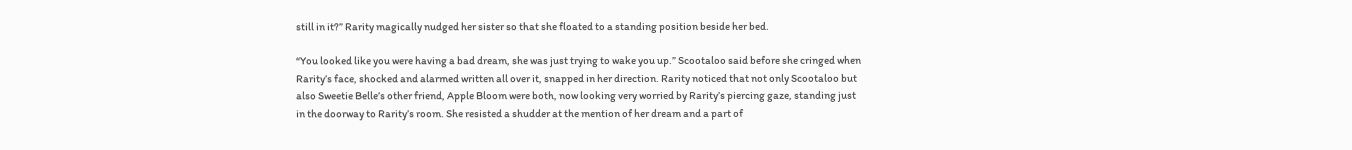still in it?” Rarity magically nudged her sister so that she floated to a standing position beside her bed.

“You looked like you were having a bad dream, she was just trying to wake you up.” Scootaloo said before she cringed when Rarity’s face, shocked and alarmed written all over it, snapped in her direction. Rarity noticed that not only Scootaloo but also Sweetie Belle’s other friend, Apple Bloom were both, now looking very worried by Rarity’s piercing gaze, standing just in the doorway to Rarity’s room. She resisted a shudder at the mention of her dream and a part of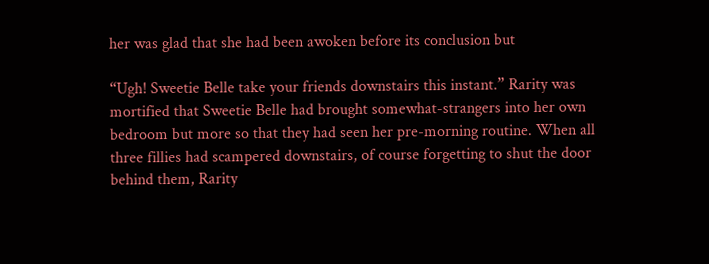her was glad that she had been awoken before its conclusion but

“Ugh! Sweetie Belle take your friends downstairs this instant.” Rarity was mortified that Sweetie Belle had brought somewhat-strangers into her own bedroom but more so that they had seen her pre-morning routine. When all three fillies had scampered downstairs, of course forgetting to shut the door behind them, Rarity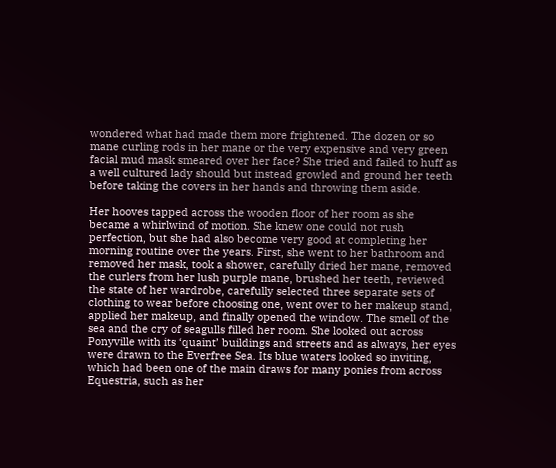wondered what had made them more frightened. The dozen or so mane curling rods in her mane or the very expensive and very green facial mud mask smeared over her face? She tried and failed to huff as a well cultured lady should but instead growled and ground her teeth before taking the covers in her hands and throwing them aside.

Her hooves tapped across the wooden floor of her room as she became a whirlwind of motion. She knew one could not rush perfection, but she had also become very good at completing her morning routine over the years. First, she went to her bathroom and removed her mask, took a shower, carefully dried her mane, removed the curlers from her lush purple mane, brushed her teeth, reviewed the state of her wardrobe, carefully selected three separate sets of clothing to wear before choosing one, went over to her makeup stand, applied her makeup, and finally opened the window. The smell of the sea and the cry of seagulls filled her room. She looked out across Ponyville with its ‘quaint’ buildings and streets and as always, her eyes were drawn to the Everfree Sea. Its blue waters looked so inviting, which had been one of the main draws for many ponies from across Equestria, such as her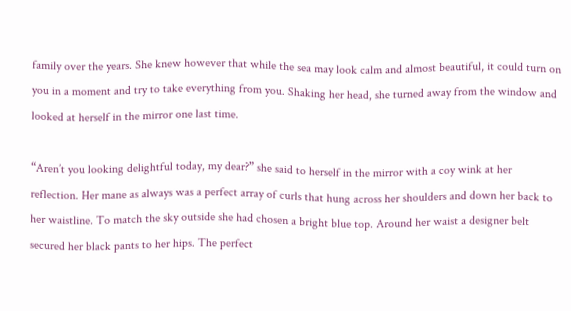family over the years. She knew however that while the sea may look calm and almost beautiful, it could turn on you in a moment and try to take everything from you. Shaking her head, she turned away from the window and looked at herself in the mirror one last time.

“Aren’t you looking delightful today, my dear?” she said to herself in the mirror with a coy wink at her reflection. Her mane as always was a perfect array of curls that hung across her shoulders and down her back to her waistline. To match the sky outside she had chosen a bright blue top. Around her waist a designer belt secured her black pants to her hips. The perfect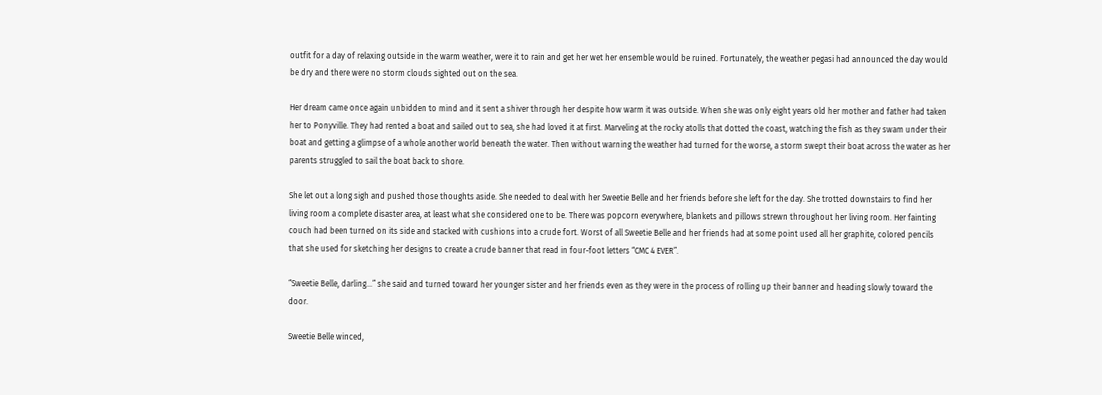outfit for a day of relaxing outside in the warm weather, were it to rain and get her wet her ensemble would be ruined. Fortunately, the weather pegasi had announced the day would be dry and there were no storm clouds sighted out on the sea.

Her dream came once again unbidden to mind and it sent a shiver through her despite how warm it was outside. When she was only eight years old her mother and father had taken her to Ponyville. They had rented a boat and sailed out to sea, she had loved it at first. Marveling at the rocky atolls that dotted the coast, watching the fish as they swam under their boat and getting a glimpse of a whole another world beneath the water. Then without warning the weather had turned for the worse, a storm swept their boat across the water as her parents struggled to sail the boat back to shore.

She let out a long sigh and pushed those thoughts aside. She needed to deal with her Sweetie Belle and her friends before she left for the day. She trotted downstairs to find her living room a complete disaster area, at least what she considered one to be. There was popcorn everywhere, blankets and pillows strewn throughout her living room. Her fainting couch had been turned on its side and stacked with cushions into a crude fort. Worst of all Sweetie Belle and her friends had at some point used all her graphite, colored pencils that she used for sketching her designs to create a crude banner that read in four-foot letters “CMC 4 EVER”.

“Sweetie Belle, darling…” she said and turned toward her younger sister and her friends even as they were in the process of rolling up their banner and heading slowly toward the door.

Sweetie Belle winced,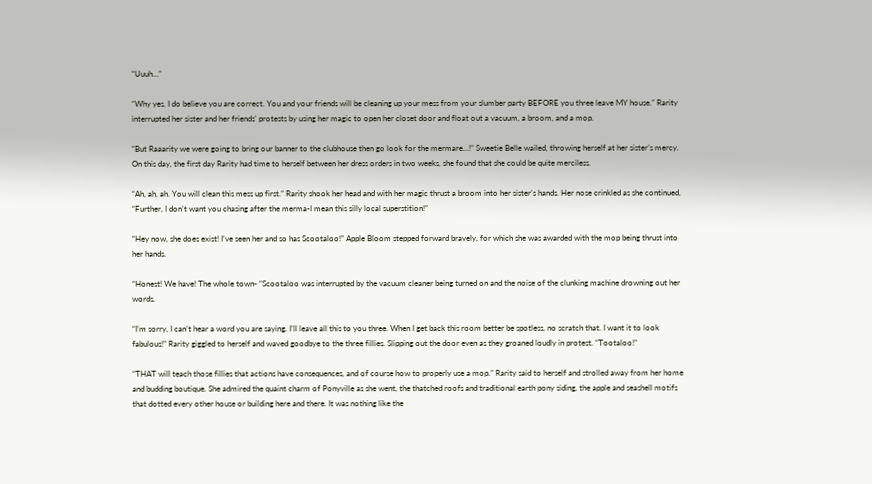“Uuuh…”

“Why yes, I do believe you are correct. You and your friends will be cleaning up your mess from your slumber party BEFORE you three leave MY house.” Rarity interrupted her sister and her friends’ protests by using her magic to open her closet door and float out a vacuum, a broom, and a mop.

“But Raaarity we were going to bring our banner to the clubhouse then go look for the mermare…!” Sweetie Belle wailed, throwing herself at her sister’s mercy. On this day, the first day Rarity had time to herself between her dress orders in two weeks, she found that she could be quite merciless.

“Ah, ah, ah. You will clean this mess up first.” Rarity shook her head and with her magic thrust a broom into her sister’s hands. Her nose crinkled as she continued, “Further, I don’t want you chasing after the merma-I mean this silly local superstition!”

“Hey now, she does exist! I’ve seen her and so has Scootaloo!” Apple Bloom stepped forward bravely, for which she was awarded with the mop being thrust into her hands.

“Honest! We have! The whole town- “Scootaloo was interrupted by the vacuum cleaner being turned on and the noise of the clunking machine drowning out her words.

“I’m sorry, I can’t hear a word you are saying. I’ll leave all this to you three. When I get back this room better be spotless, no scratch that. I want it to look fabulous!” Rarity giggled to herself and waved goodbye to the three fillies. Slipping out the door even as they groaned loudly in protest. “Tootaloo!”

“THAT will teach those fillies that actions have consequences, and of course how to properly use a mop.” Rarity said to herself and strolled away from her home and budding boutique. She admired the quaint charm of Ponyville as she went, the thatched roofs and traditional earth pony siding, the apple and seashell motifs that dotted every other house or building here and there. It was nothing like the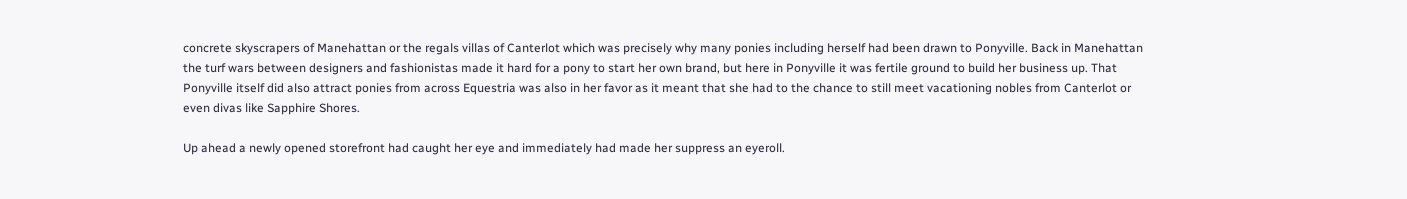concrete skyscrapers of Manehattan or the regals villas of Canterlot which was precisely why many ponies including herself had been drawn to Ponyville. Back in Manehattan the turf wars between designers and fashionistas made it hard for a pony to start her own brand, but here in Ponyville it was fertile ground to build her business up. That Ponyville itself did also attract ponies from across Equestria was also in her favor as it meant that she had to the chance to still meet vacationing nobles from Canterlot or even divas like Sapphire Shores.

Up ahead a newly opened storefront had caught her eye and immediately had made her suppress an eyeroll.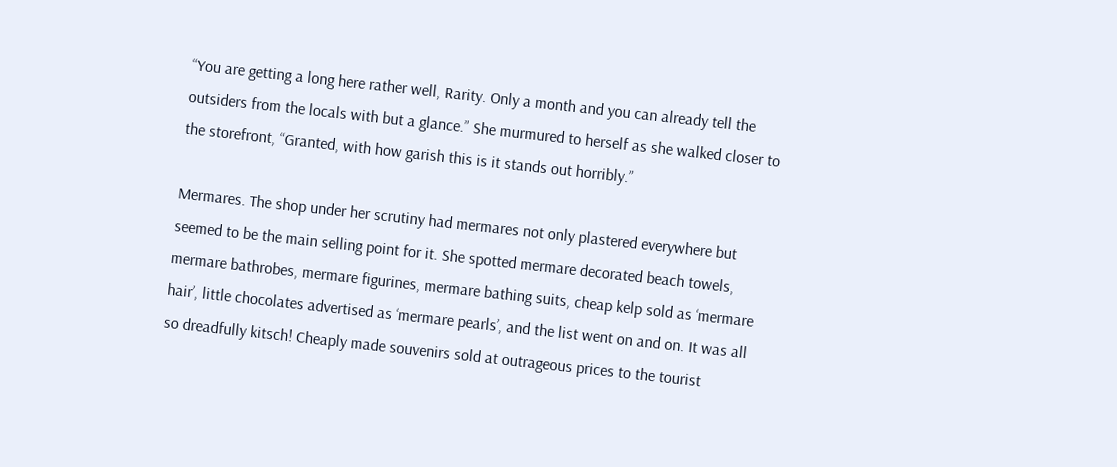“You are getting a long here rather well, Rarity. Only a month and you can already tell the outsiders from the locals with but a glance.” She murmured to herself as she walked closer to the storefront, “Granted, with how garish this is it stands out horribly.”

Mermares. The shop under her scrutiny had mermares not only plastered everywhere but seemed to be the main selling point for it. She spotted mermare decorated beach towels, mermare bathrobes, mermare figurines, mermare bathing suits, cheap kelp sold as ‘mermare hair’, little chocolates advertised as ‘mermare pearls’, and the list went on and on. It was all so dreadfully kitsch! Cheaply made souvenirs sold at outrageous prices to the tourist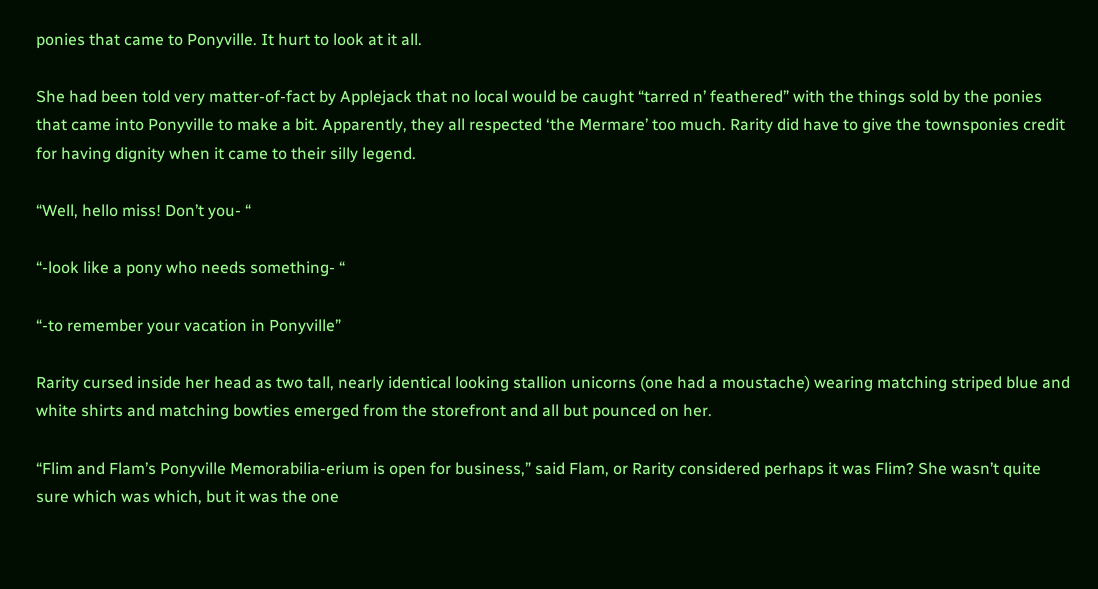ponies that came to Ponyville. It hurt to look at it all.

She had been told very matter-of-fact by Applejack that no local would be caught “tarred n’ feathered” with the things sold by the ponies that came into Ponyville to make a bit. Apparently, they all respected ‘the Mermare’ too much. Rarity did have to give the townsponies credit for having dignity when it came to their silly legend.

“Well, hello miss! Don’t you- “

“-look like a pony who needs something- “

“-to remember your vacation in Ponyville”

Rarity cursed inside her head as two tall, nearly identical looking stallion unicorns (one had a moustache) wearing matching striped blue and white shirts and matching bowties emerged from the storefront and all but pounced on her.

“Flim and Flam’s Ponyville Memorabilia-erium is open for business,” said Flam, or Rarity considered perhaps it was Flim? She wasn’t quite sure which was which, but it was the one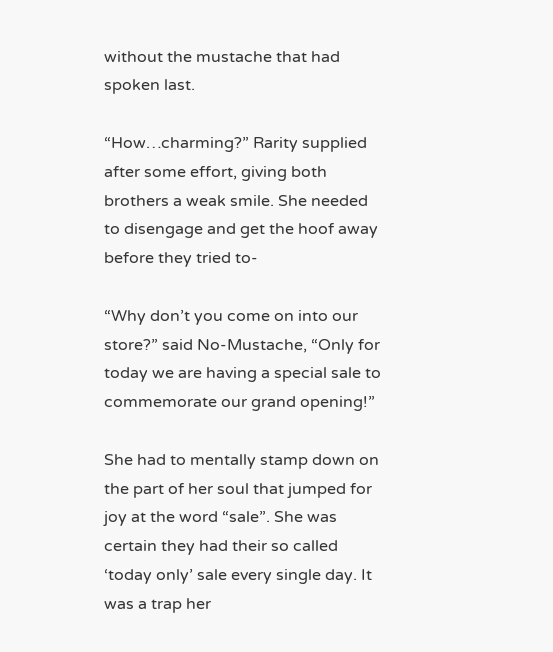without the mustache that had spoken last.

“How…charming?” Rarity supplied after some effort, giving both brothers a weak smile. She needed to disengage and get the hoof away before they tried to-

“Why don’t you come on into our store?” said No-Mustache, “Only for today we are having a special sale to commemorate our grand opening!”

She had to mentally stamp down on the part of her soul that jumped for joy at the word “sale”. She was certain they had their so called ‘today only’ sale every single day. It was a trap her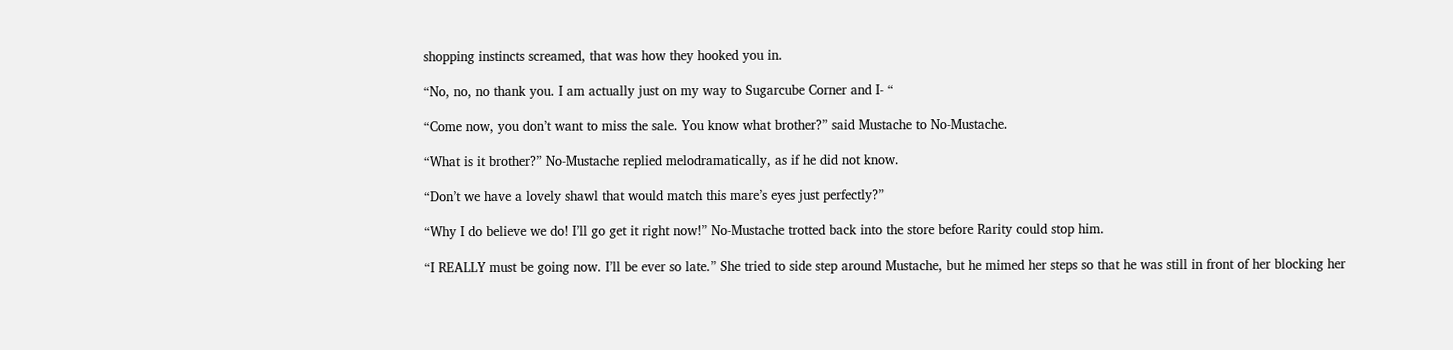shopping instincts screamed, that was how they hooked you in.

“No, no, no thank you. I am actually just on my way to Sugarcube Corner and I- “

“Come now, you don’t want to miss the sale. You know what brother?” said Mustache to No-Mustache.

“What is it brother?” No-Mustache replied melodramatically, as if he did not know.

“Don’t we have a lovely shawl that would match this mare’s eyes just perfectly?”

“Why I do believe we do! I’ll go get it right now!” No-Mustache trotted back into the store before Rarity could stop him.

“I REALLY must be going now. I’ll be ever so late.” She tried to side step around Mustache, but he mimed her steps so that he was still in front of her blocking her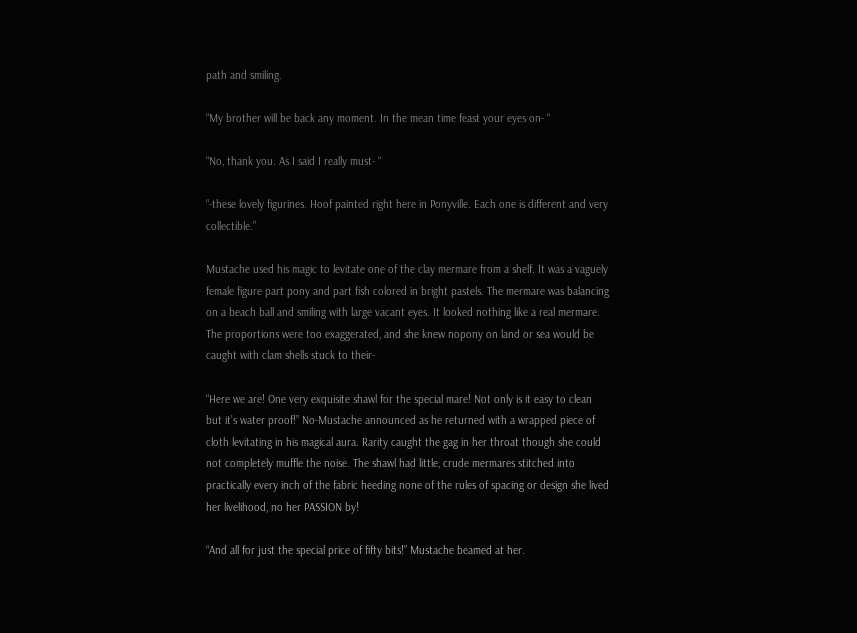path and smiling.

“My brother will be back any moment. In the mean time feast your eyes on- “

“No, thank you. As I said I really must- “

“-these lovely figurines. Hoof painted right here in Ponyville. Each one is different and very collectible.”

Mustache used his magic to levitate one of the clay mermare from a shelf. It was a vaguely female figure part pony and part fish colored in bright pastels. The mermare was balancing on a beach ball and smiling with large vacant eyes. It looked nothing like a real mermare. The proportions were too exaggerated, and she knew nopony on land or sea would be caught with clam shells stuck to their-

“Here we are! One very exquisite shawl for the special mare! Not only is it easy to clean but it’s water proof!” No-Mustache announced as he returned with a wrapped piece of cloth levitating in his magical aura. Rarity caught the gag in her throat though she could not completely muffle the noise. The shawl had little, crude mermares stitched into practically every inch of the fabric heeding none of the rules of spacing or design she lived her livelihood, no her PASSION by!

“And all for just the special price of fifty bits!” Mustache beamed at her.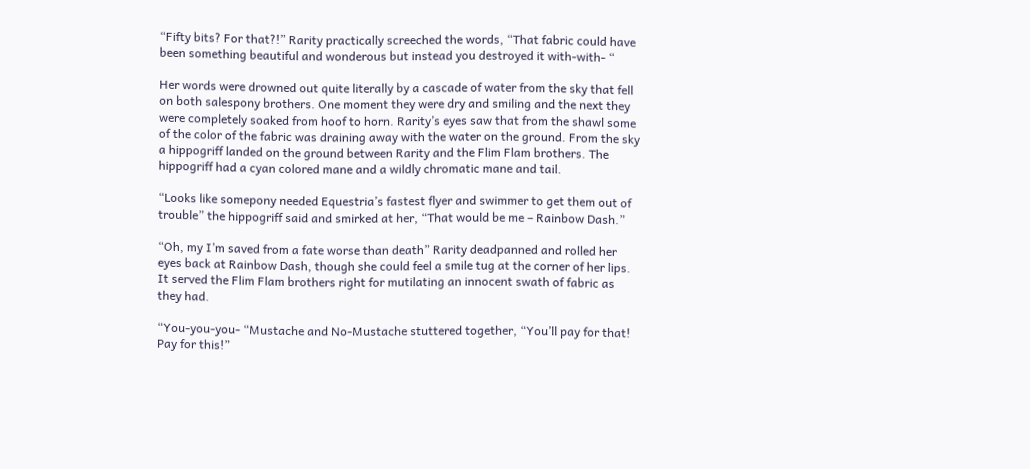“Fifty bits? For that?!” Rarity practically screeched the words, “That fabric could have been something beautiful and wonderous but instead you destroyed it with-with- “

Her words were drowned out quite literally by a cascade of water from the sky that fell on both salespony brothers. One moment they were dry and smiling and the next they were completely soaked from hoof to horn. Rarity’s eyes saw that from the shawl some of the color of the fabric was draining away with the water on the ground. From the sky a hippogriff landed on the ground between Rarity and the Flim Flam brothers. The hippogriff had a cyan colored mane and a wildly chromatic mane and tail.

“Looks like somepony needed Equestria’s fastest flyer and swimmer to get them out of trouble” the hippogriff said and smirked at her, “That would be me – Rainbow Dash.”

“Oh, my I’m saved from a fate worse than death” Rarity deadpanned and rolled her eyes back at Rainbow Dash, though she could feel a smile tug at the corner of her lips. It served the Flim Flam brothers right for mutilating an innocent swath of fabric as they had.

“You-you-you- “Mustache and No-Mustache stuttered together, “You’ll pay for that! Pay for this!”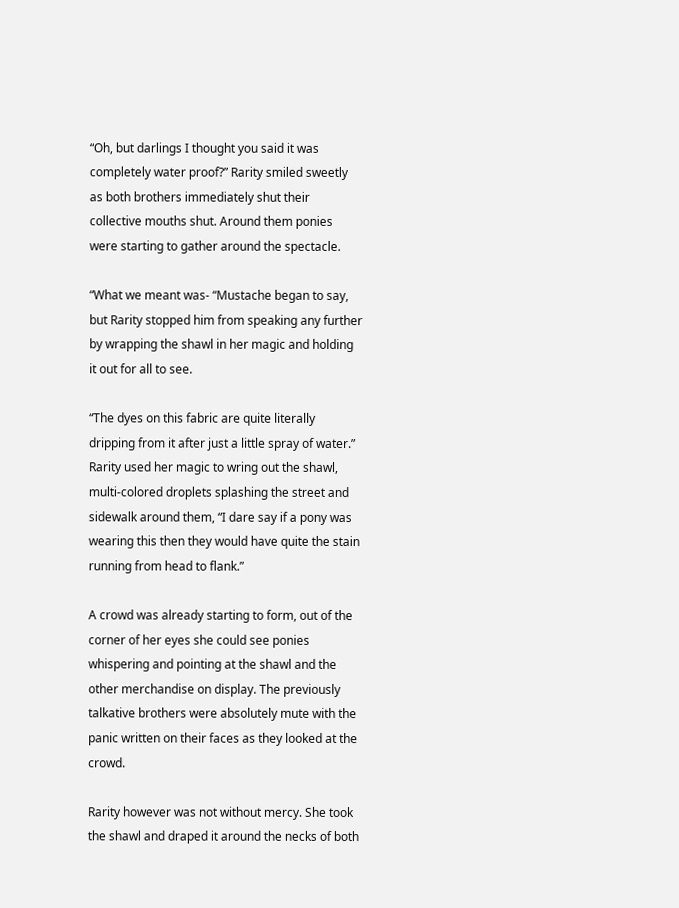“Oh, but darlings I thought you said it was completely water proof?” Rarity smiled sweetly as both brothers immediately shut their collective mouths shut. Around them ponies were starting to gather around the spectacle.

“What we meant was- “Mustache began to say, but Rarity stopped him from speaking any further by wrapping the shawl in her magic and holding it out for all to see.

“The dyes on this fabric are quite literally dripping from it after just a little spray of water.” Rarity used her magic to wring out the shawl, multi-colored droplets splashing the street and sidewalk around them, “I dare say if a pony was wearing this then they would have quite the stain running from head to flank.”

A crowd was already starting to form, out of the corner of her eyes she could see ponies whispering and pointing at the shawl and the other merchandise on display. The previously talkative brothers were absolutely mute with the panic written on their faces as they looked at the crowd.

Rarity however was not without mercy. She took the shawl and draped it around the necks of both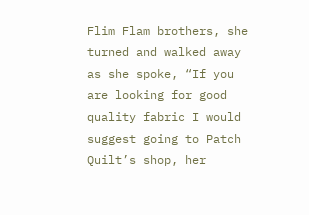Flim Flam brothers, she turned and walked away as she spoke, “If you are looking for good quality fabric I would suggest going to Patch Quilt’s shop, her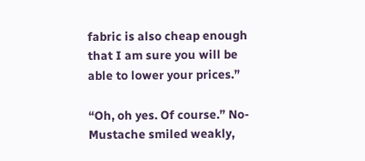fabric is also cheap enough that I am sure you will be able to lower your prices.”

“Oh, oh yes. Of course.” No-Mustache smiled weakly,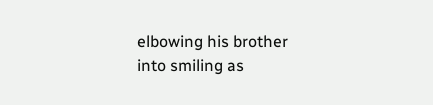elbowing his brother into smiling as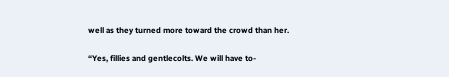well as they turned more toward the crowd than her.

“Yes, fillies and gentlecolts. We will have to-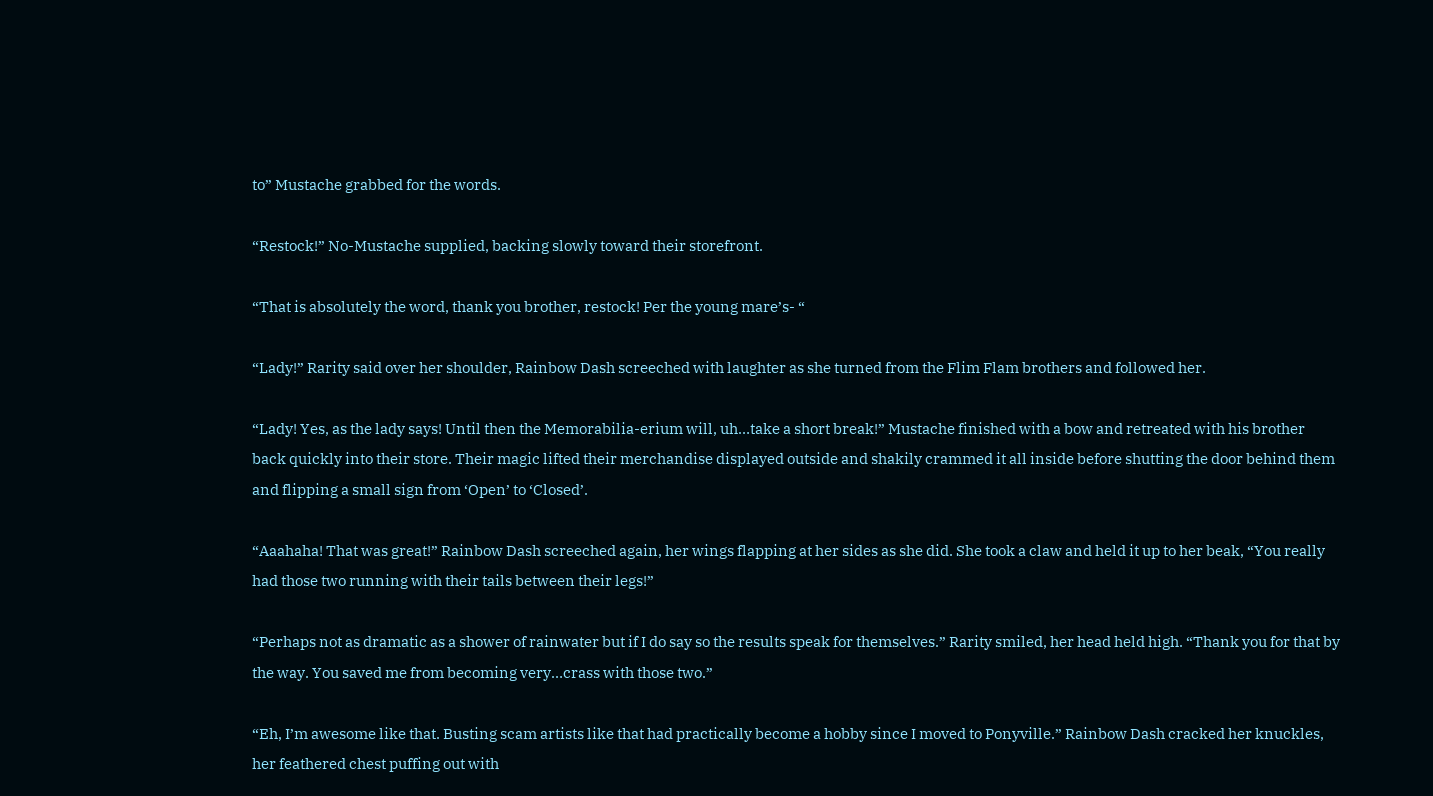to” Mustache grabbed for the words.

“Restock!” No-Mustache supplied, backing slowly toward their storefront.

“That is absolutely the word, thank you brother, restock! Per the young mare’s- “

“Lady!” Rarity said over her shoulder, Rainbow Dash screeched with laughter as she turned from the Flim Flam brothers and followed her.

“Lady! Yes, as the lady says! Until then the Memorabilia-erium will, uh…take a short break!” Mustache finished with a bow and retreated with his brother back quickly into their store. Their magic lifted their merchandise displayed outside and shakily crammed it all inside before shutting the door behind them and flipping a small sign from ‘Open’ to ‘Closed’.

“Aaahaha! That was great!” Rainbow Dash screeched again, her wings flapping at her sides as she did. She took a claw and held it up to her beak, “You really had those two running with their tails between their legs!”

“Perhaps not as dramatic as a shower of rainwater but if I do say so the results speak for themselves.” Rarity smiled, her head held high. “Thank you for that by the way. You saved me from becoming very…crass with those two.”

“Eh, I’m awesome like that. Busting scam artists like that had practically become a hobby since I moved to Ponyville.” Rainbow Dash cracked her knuckles, her feathered chest puffing out with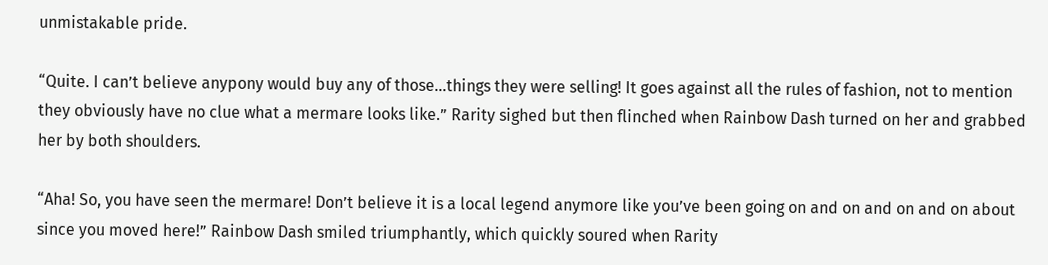unmistakable pride.

“Quite. I can’t believe anypony would buy any of those…things they were selling! It goes against all the rules of fashion, not to mention they obviously have no clue what a mermare looks like.” Rarity sighed but then flinched when Rainbow Dash turned on her and grabbed her by both shoulders.

“Aha! So, you have seen the mermare! Don’t believe it is a local legend anymore like you’ve been going on and on and on and on about since you moved here!” Rainbow Dash smiled triumphantly, which quickly soured when Rarity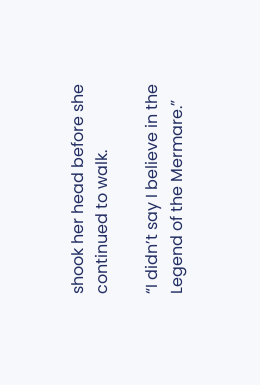shook her head before she continued to walk.

“I didn’t say I believe in the Legend of the Mermare.”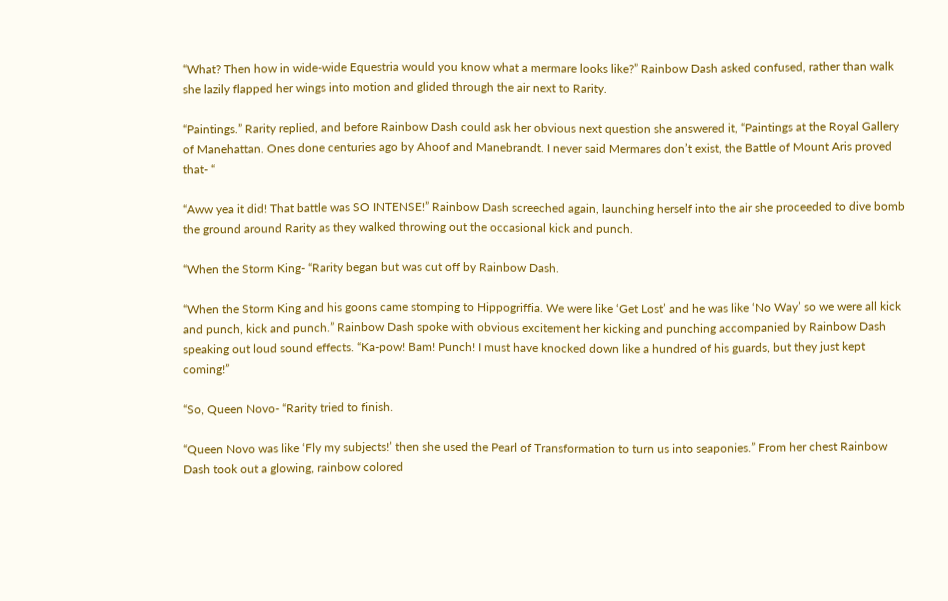“What? Then how in wide-wide Equestria would you know what a mermare looks like?” Rainbow Dash asked confused, rather than walk she lazily flapped her wings into motion and glided through the air next to Rarity.

“Paintings.” Rarity replied, and before Rainbow Dash could ask her obvious next question she answered it, “Paintings at the Royal Gallery of Manehattan. Ones done centuries ago by Ahoof and Manebrandt. I never said Mermares don’t exist, the Battle of Mount Aris proved that- “

“Aww yea it did! That battle was SO INTENSE!” Rainbow Dash screeched again, launching herself into the air she proceeded to dive bomb the ground around Rarity as they walked throwing out the occasional kick and punch.

“When the Storm King- “Rarity began but was cut off by Rainbow Dash.

“When the Storm King and his goons came stomping to Hippogriffia. We were like ‘Get Lost’ and he was like ‘No Way’ so we were all kick and punch, kick and punch.” Rainbow Dash spoke with obvious excitement her kicking and punching accompanied by Rainbow Dash speaking out loud sound effects. “Ka-pow! Bam! Punch! I must have knocked down like a hundred of his guards, but they just kept coming!”

“So, Queen Novo- “Rarity tried to finish.

“Queen Novo was like ‘Fly my subjects!’ then she used the Pearl of Transformation to turn us into seaponies.” From her chest Rainbow Dash took out a glowing, rainbow colored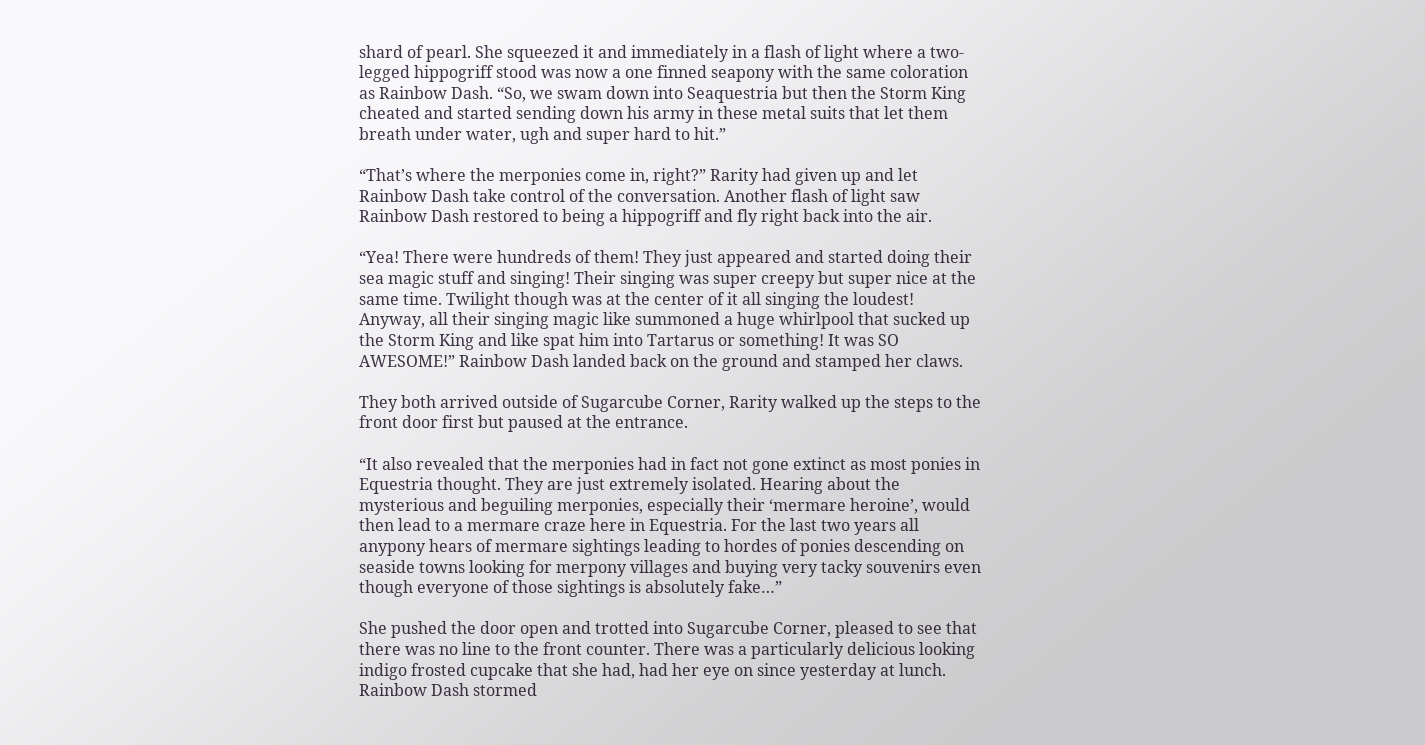shard of pearl. She squeezed it and immediately in a flash of light where a two-legged hippogriff stood was now a one finned seapony with the same coloration as Rainbow Dash. “So, we swam down into Seaquestria but then the Storm King cheated and started sending down his army in these metal suits that let them breath under water, ugh and super hard to hit.”

“That’s where the merponies come in, right?” Rarity had given up and let Rainbow Dash take control of the conversation. Another flash of light saw Rainbow Dash restored to being a hippogriff and fly right back into the air.

“Yea! There were hundreds of them! They just appeared and started doing their sea magic stuff and singing! Their singing was super creepy but super nice at the same time. Twilight though was at the center of it all singing the loudest! Anyway, all their singing magic like summoned a huge whirlpool that sucked up the Storm King and like spat him into Tartarus or something! It was SO AWESOME!” Rainbow Dash landed back on the ground and stamped her claws.

They both arrived outside of Sugarcube Corner, Rarity walked up the steps to the front door first but paused at the entrance.

“It also revealed that the merponies had in fact not gone extinct as most ponies in Equestria thought. They are just extremely isolated. Hearing about the mysterious and beguiling merponies, especially their ‘mermare heroine’, would then lead to a mermare craze here in Equestria. For the last two years all anypony hears of mermare sightings leading to hordes of ponies descending on seaside towns looking for merpony villages and buying very tacky souvenirs even though everyone of those sightings is absolutely fake…”

She pushed the door open and trotted into Sugarcube Corner, pleased to see that there was no line to the front counter. There was a particularly delicious looking indigo frosted cupcake that she had, had her eye on since yesterday at lunch. Rainbow Dash stormed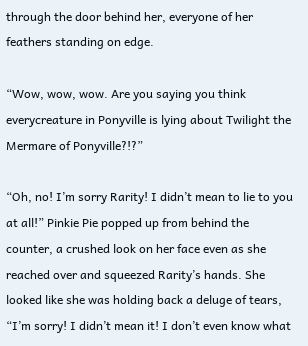through the door behind her, everyone of her feathers standing on edge.

“Wow, wow, wow. Are you saying you think everycreature in Ponyville is lying about Twilight the Mermare of Ponyville?!?”

“Oh, no! I’m sorry Rarity! I didn’t mean to lie to you at all!” Pinkie Pie popped up from behind the counter, a crushed look on her face even as she reached over and squeezed Rarity’s hands. She looked like she was holding back a deluge of tears, “I’m sorry! I didn’t mean it! I don’t even know what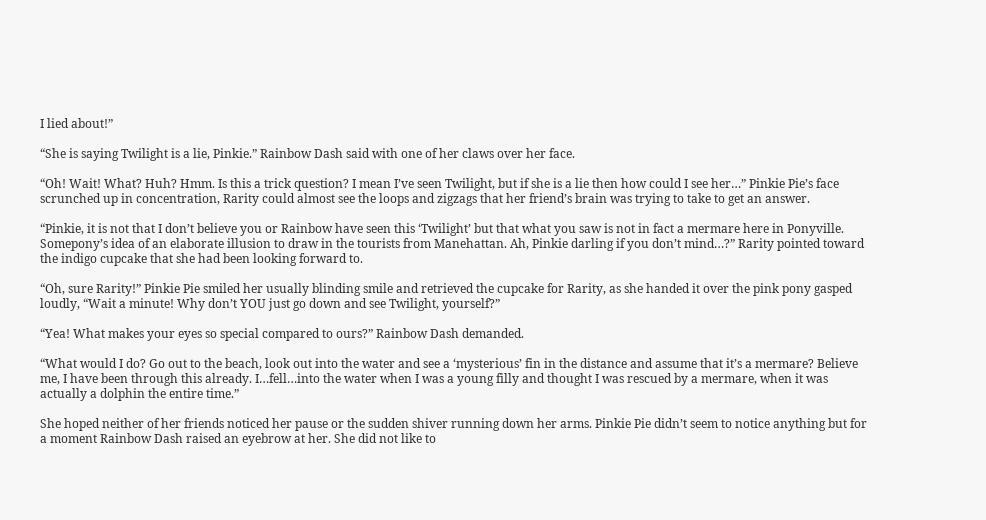I lied about!”

“She is saying Twilight is a lie, Pinkie.” Rainbow Dash said with one of her claws over her face.

“Oh! Wait! What? Huh? Hmm. Is this a trick question? I mean I’ve seen Twilight, but if she is a lie then how could I see her…” Pinkie Pie’s face scrunched up in concentration, Rarity could almost see the loops and zigzags that her friend’s brain was trying to take to get an answer.

“Pinkie, it is not that I don’t believe you or Rainbow have seen this ‘Twilight’ but that what you saw is not in fact a mermare here in Ponyville. Somepony’s idea of an elaborate illusion to draw in the tourists from Manehattan. Ah, Pinkie darling if you don’t mind…?” Rarity pointed toward the indigo cupcake that she had been looking forward to.

“Oh, sure Rarity!” Pinkie Pie smiled her usually blinding smile and retrieved the cupcake for Rarity, as she handed it over the pink pony gasped loudly, “Wait a minute! Why don’t YOU just go down and see Twilight, yourself?”

“Yea! What makes your eyes so special compared to ours?” Rainbow Dash demanded.

“What would I do? Go out to the beach, look out into the water and see a ‘mysterious’ fin in the distance and assume that it’s a mermare? Believe me, I have been through this already. I…fell…into the water when I was a young filly and thought I was rescued by a mermare, when it was actually a dolphin the entire time.”

She hoped neither of her friends noticed her pause or the sudden shiver running down her arms. Pinkie Pie didn’t seem to notice anything but for a moment Rainbow Dash raised an eyebrow at her. She did not like to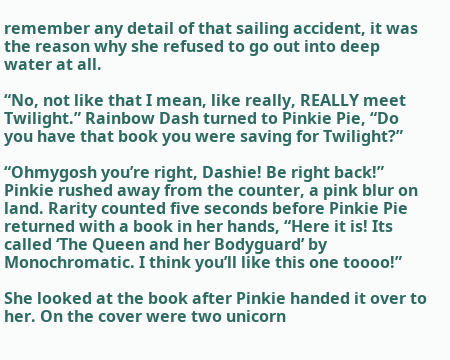remember any detail of that sailing accident, it was the reason why she refused to go out into deep water at all.

“No, not like that I mean, like really, REALLY meet Twilight.” Rainbow Dash turned to Pinkie Pie, “Do you have that book you were saving for Twilight?”

“Ohmygosh you’re right, Dashie! Be right back!” Pinkie rushed away from the counter, a pink blur on land. Rarity counted five seconds before Pinkie Pie returned with a book in her hands, “Here it is! Its called ‘The Queen and her Bodyguard’ by Monochromatic. I think you’ll like this one toooo!”

She looked at the book after Pinkie handed it over to her. On the cover were two unicorn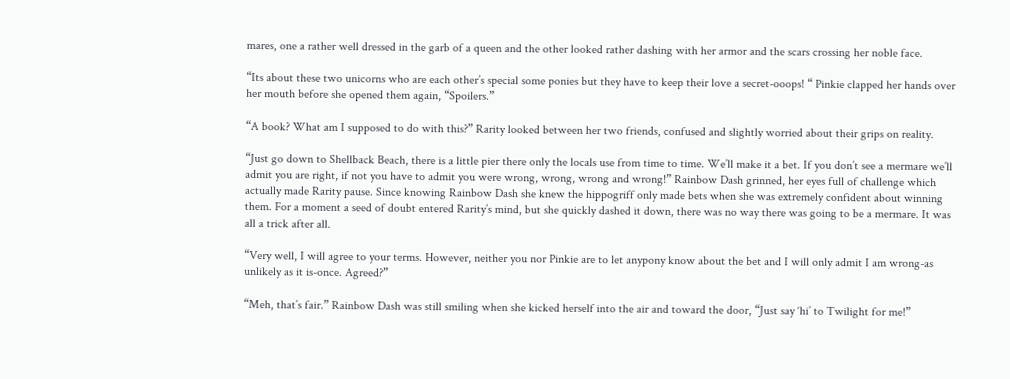mares, one a rather well dressed in the garb of a queen and the other looked rather dashing with her armor and the scars crossing her noble face.

“Its about these two unicorns who are each other’s special some ponies but they have to keep their love a secret-ooops! “ Pinkie clapped her hands over her mouth before she opened them again, “Spoilers.”

“A book? What am I supposed to do with this?” Rarity looked between her two friends, confused and slightly worried about their grips on reality.

“Just go down to Shellback Beach, there is a little pier there only the locals use from time to time. We’ll make it a bet. If you don’t see a mermare we’ll admit you are right, if not you have to admit you were wrong, wrong, wrong and wrong!” Rainbow Dash grinned, her eyes full of challenge which actually made Rarity pause. Since knowing Rainbow Dash she knew the hippogriff only made bets when she was extremely confident about winning them. For a moment a seed of doubt entered Rarity’s mind, but she quickly dashed it down, there was no way there was going to be a mermare. It was all a trick after all.

“Very well, I will agree to your terms. However, neither you nor Pinkie are to let anypony know about the bet and I will only admit I am wrong-as unlikely as it is-once. Agreed?”

“Meh, that’s fair.” Rainbow Dash was still smiling when she kicked herself into the air and toward the door, “Just say ‘hi’ to Twilight for me!”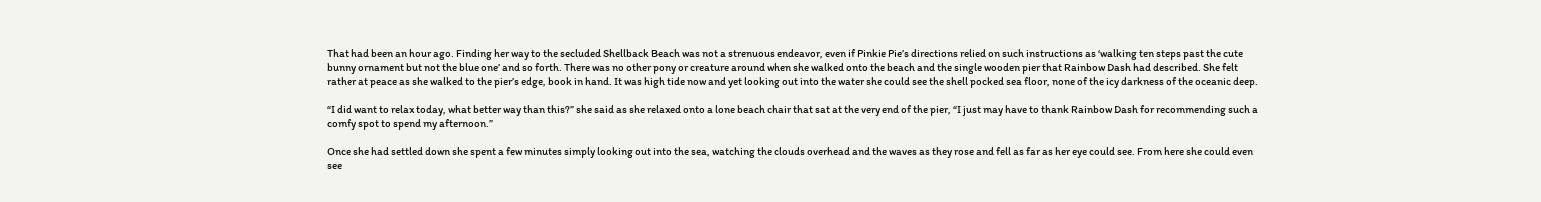That had been an hour ago. Finding her way to the secluded Shellback Beach was not a strenuous endeavor, even if Pinkie Pie’s directions relied on such instructions as ‘walking ten steps past the cute bunny ornament but not the blue one’ and so forth. There was no other pony or creature around when she walked onto the beach and the single wooden pier that Rainbow Dash had described. She felt rather at peace as she walked to the pier’s edge, book in hand. It was high tide now and yet looking out into the water she could see the shell pocked sea floor, none of the icy darkness of the oceanic deep.

“I did want to relax today, what better way than this?” she said as she relaxed onto a lone beach chair that sat at the very end of the pier, “I just may have to thank Rainbow Dash for recommending such a comfy spot to spend my afternoon.”

Once she had settled down she spent a few minutes simply looking out into the sea, watching the clouds overhead and the waves as they rose and fell as far as her eye could see. From here she could even see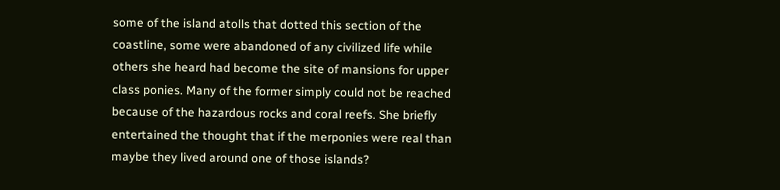some of the island atolls that dotted this section of the coastline, some were abandoned of any civilized life while others she heard had become the site of mansions for upper class ponies. Many of the former simply could not be reached because of the hazardous rocks and coral reefs. She briefly entertained the thought that if the merponies were real than maybe they lived around one of those islands?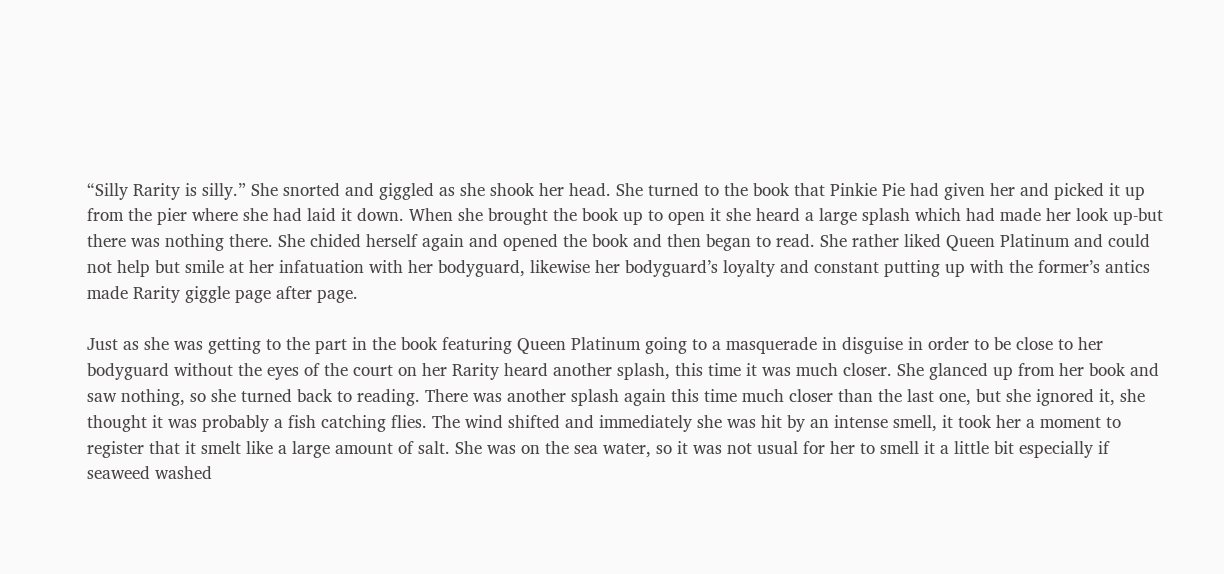“Silly Rarity is silly.” She snorted and giggled as she shook her head. She turned to the book that Pinkie Pie had given her and picked it up from the pier where she had laid it down. When she brought the book up to open it she heard a large splash which had made her look up-but there was nothing there. She chided herself again and opened the book and then began to read. She rather liked Queen Platinum and could not help but smile at her infatuation with her bodyguard, likewise her bodyguard’s loyalty and constant putting up with the former’s antics made Rarity giggle page after page.

Just as she was getting to the part in the book featuring Queen Platinum going to a masquerade in disguise in order to be close to her bodyguard without the eyes of the court on her Rarity heard another splash, this time it was much closer. She glanced up from her book and saw nothing, so she turned back to reading. There was another splash again this time much closer than the last one, but she ignored it, she thought it was probably a fish catching flies. The wind shifted and immediately she was hit by an intense smell, it took her a moment to register that it smelt like a large amount of salt. She was on the sea water, so it was not usual for her to smell it a little bit especially if seaweed washed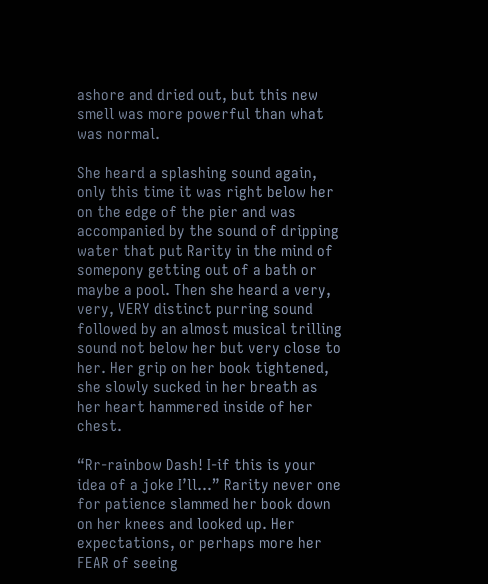ashore and dried out, but this new smell was more powerful than what was normal.

She heard a splashing sound again, only this time it was right below her on the edge of the pier and was accompanied by the sound of dripping water that put Rarity in the mind of somepony getting out of a bath or maybe a pool. Then she heard a very, very, VERY distinct purring sound followed by an almost musical trilling sound not below her but very close to her. Her grip on her book tightened, she slowly sucked in her breath as her heart hammered inside of her chest.

“Rr-rainbow Dash! I-if this is your idea of a joke I’ll…” Rarity never one for patience slammed her book down on her knees and looked up. Her expectations, or perhaps more her FEAR of seeing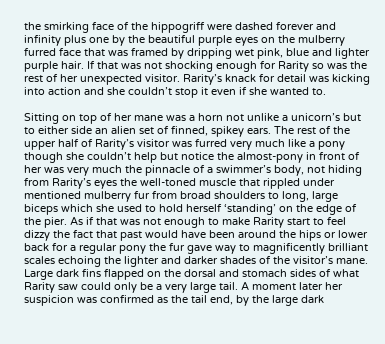the smirking face of the hippogriff were dashed forever and infinity plus one by the beautiful purple eyes on the mulberry furred face that was framed by dripping wet pink, blue and lighter purple hair. If that was not shocking enough for Rarity so was the rest of her unexpected visitor. Rarity’s knack for detail was kicking into action and she couldn’t stop it even if she wanted to.

Sitting on top of her mane was a horn not unlike a unicorn’s but to either side an alien set of finned, spikey ears. The rest of the upper half of Rarity’s visitor was furred very much like a pony though she couldn’t help but notice the almost-pony in front of her was very much the pinnacle of a swimmer’s body, not hiding from Rarity’s eyes the well-toned muscle that rippled under mentioned mulberry fur from broad shoulders to long, large biceps which she used to hold herself ‘standing’ on the edge of the pier. As if that was not enough to make Rarity start to feel dizzy the fact that past would have been around the hips or lower back for a regular pony the fur gave way to magnificently brilliant scales echoing the lighter and darker shades of the visitor’s mane. Large dark fins flapped on the dorsal and stomach sides of what Rarity saw could only be a very large tail. A moment later her suspicion was confirmed as the tail end, by the large dark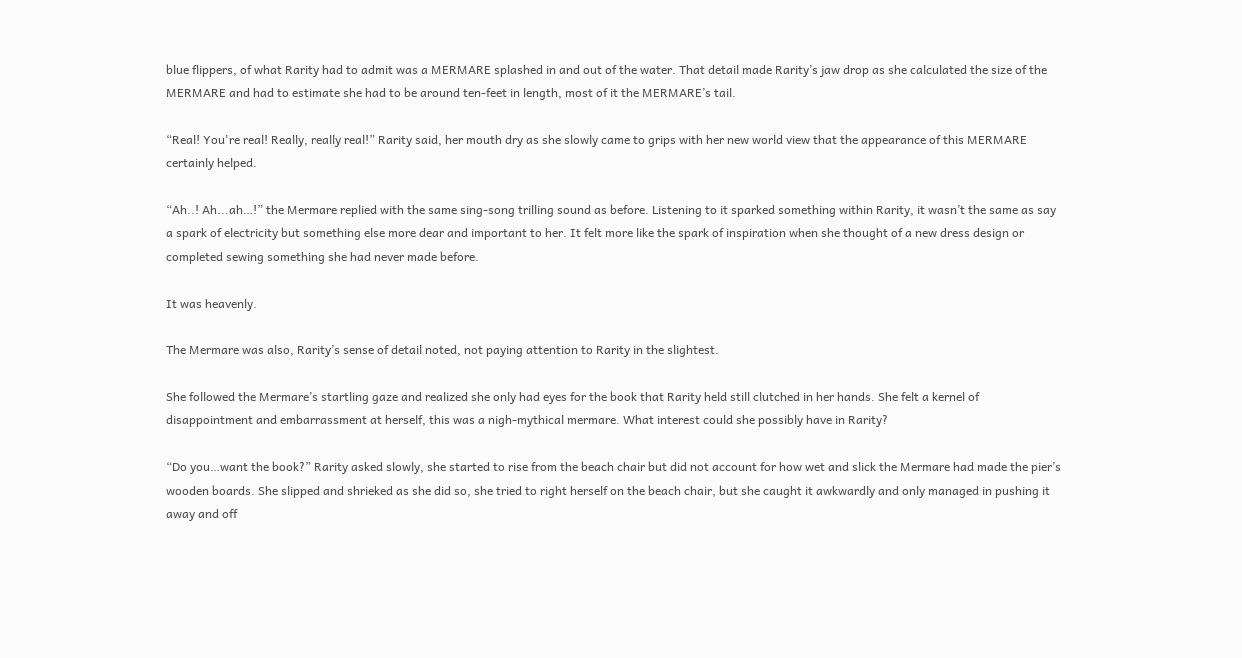blue flippers, of what Rarity had to admit was a MERMARE splashed in and out of the water. That detail made Rarity’s jaw drop as she calculated the size of the MERMARE and had to estimate she had to be around ten-feet in length, most of it the MERMARE’s tail.

“Real! You're real! Really, really real!” Rarity said, her mouth dry as she slowly came to grips with her new world view that the appearance of this MERMARE certainly helped.

“Ah..! Ah...ah…!” the Mermare replied with the same sing-song trilling sound as before. Listening to it sparked something within Rarity, it wasn’t the same as say a spark of electricity but something else more dear and important to her. It felt more like the spark of inspiration when she thought of a new dress design or completed sewing something she had never made before.

It was heavenly.

The Mermare was also, Rarity’s sense of detail noted, not paying attention to Rarity in the slightest.

She followed the Mermare’s startling gaze and realized she only had eyes for the book that Rarity held still clutched in her hands. She felt a kernel of disappointment and embarrassment at herself, this was a nigh-mythical mermare. What interest could she possibly have in Rarity?

“Do you…want the book?” Rarity asked slowly, she started to rise from the beach chair but did not account for how wet and slick the Mermare had made the pier’s wooden boards. She slipped and shrieked as she did so, she tried to right herself on the beach chair, but she caught it awkwardly and only managed in pushing it away and off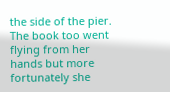the side of the pier. The book too went flying from her hands but more fortunately she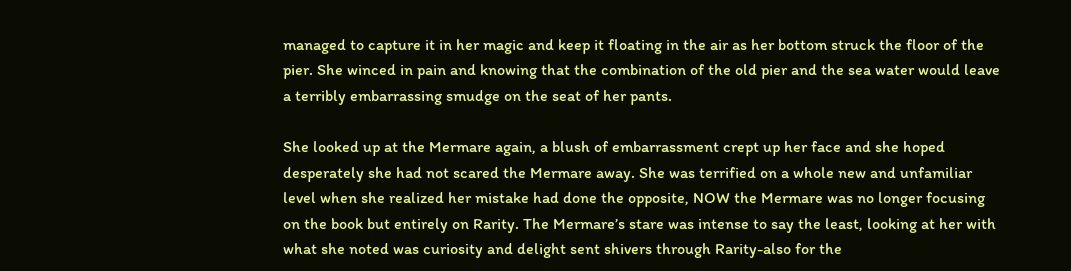managed to capture it in her magic and keep it floating in the air as her bottom struck the floor of the pier. She winced in pain and knowing that the combination of the old pier and the sea water would leave a terribly embarrassing smudge on the seat of her pants.

She looked up at the Mermare again, a blush of embarrassment crept up her face and she hoped desperately she had not scared the Mermare away. She was terrified on a whole new and unfamiliar level when she realized her mistake had done the opposite, NOW the Mermare was no longer focusing on the book but entirely on Rarity. The Mermare’s stare was intense to say the least, looking at her with what she noted was curiosity and delight sent shivers through Rarity-also for the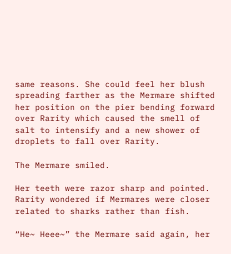same reasons. She could feel her blush spreading farther as the Mermare shifted her position on the pier bending forward over Rarity which caused the smell of salt to intensify and a new shower of droplets to fall over Rarity.

The Mermare smiled.

Her teeth were razor sharp and pointed. Rarity wondered if Mermares were closer related to sharks rather than fish.

“He~ Heee~” the Mermare said again, her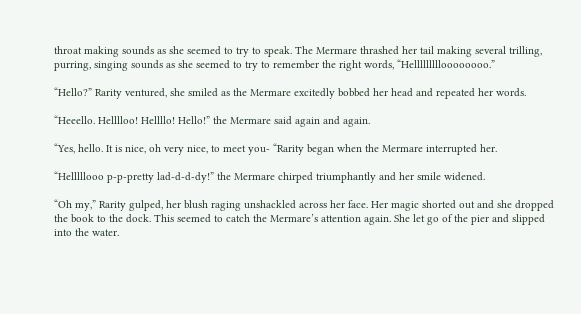throat making sounds as she seemed to try to speak. The Mermare thrashed her tail making several trilling, purring, singing sounds as she seemed to try to remember the right words, “Hellllllllloooooooo.”

“Hello?” Rarity ventured, she smiled as the Mermare excitedly bobbed her head and repeated her words.

“Heeello. Helllloo! Hellllo! Hello!” the Mermare said again and again.

“Yes, hello. It is nice, oh very nice, to meet you- “Rarity began when the Mermare interrupted her.

“Helllllooo p-p-pretty lad-d-d-dy!” the Mermare chirped triumphantly and her smile widened.

“Oh my,” Rarity gulped, her blush raging unshackled across her face. Her magic shorted out and she dropped the book to the dock. This seemed to catch the Mermare’s attention again. She let go of the pier and slipped into the water.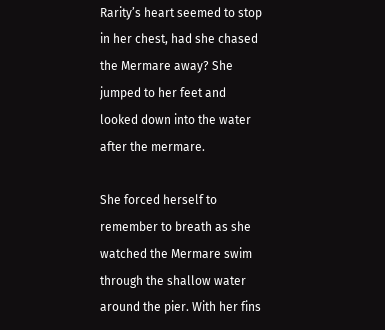Rarity’s heart seemed to stop in her chest, had she chased the Mermare away? She jumped to her feet and looked down into the water after the mermare.

She forced herself to remember to breath as she watched the Mermare swim through the shallow water around the pier. With her fins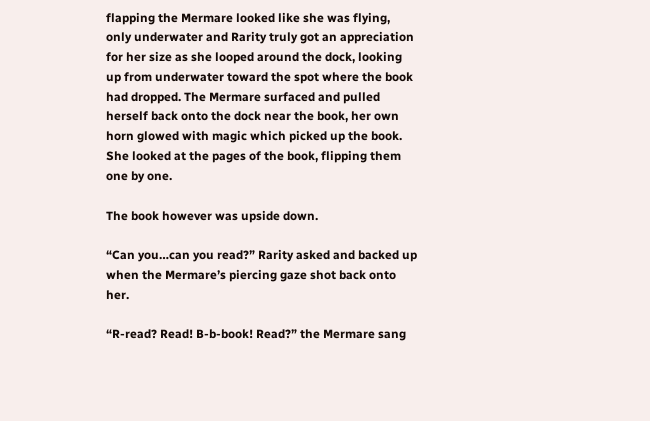flapping the Mermare looked like she was flying, only underwater and Rarity truly got an appreciation for her size as she looped around the dock, looking up from underwater toward the spot where the book had dropped. The Mermare surfaced and pulled herself back onto the dock near the book, her own horn glowed with magic which picked up the book. She looked at the pages of the book, flipping them one by one.

The book however was upside down.

“Can you…can you read?” Rarity asked and backed up when the Mermare’s piercing gaze shot back onto her.

“R-read? Read! B-b-book! Read?” the Mermare sang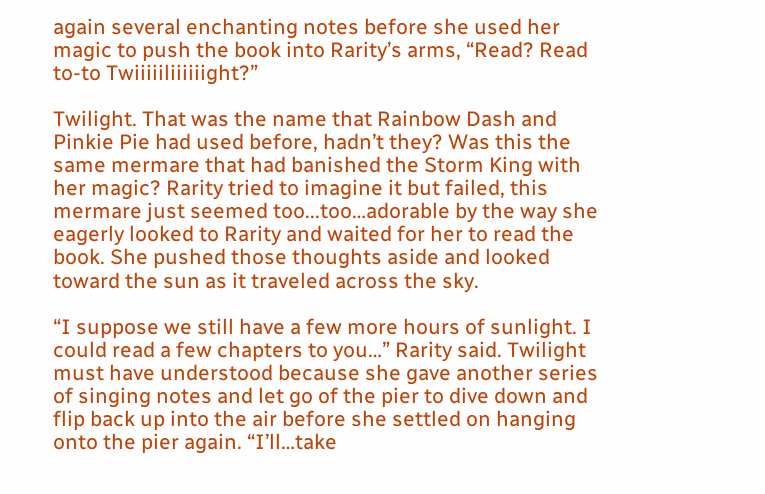again several enchanting notes before she used her magic to push the book into Rarity’s arms, “Read? Read to-to Twiiiiiliiiiiight?”

Twilight. That was the name that Rainbow Dash and Pinkie Pie had used before, hadn’t they? Was this the same mermare that had banished the Storm King with her magic? Rarity tried to imagine it but failed, this mermare just seemed too...too…adorable by the way she eagerly looked to Rarity and waited for her to read the book. She pushed those thoughts aside and looked toward the sun as it traveled across the sky.

“I suppose we still have a few more hours of sunlight. I could read a few chapters to you…” Rarity said. Twilight must have understood because she gave another series of singing notes and let go of the pier to dive down and flip back up into the air before she settled on hanging onto the pier again. “I’ll…take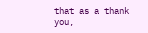that as a thank you,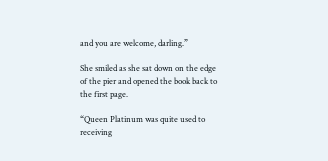and you are welcome, darling.”

She smiled as she sat down on the edge of the pier and opened the book back to the first page.

“Queen Platinum was quite used to receiving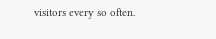visitors every so often.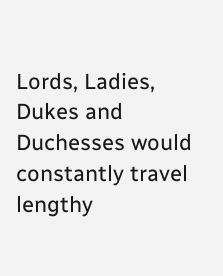Lords, Ladies, Dukes and Duchesses would constantly travel lengthy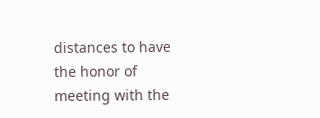distances to have the honor of meeting with the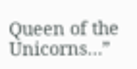Queen of the Unicorns…”